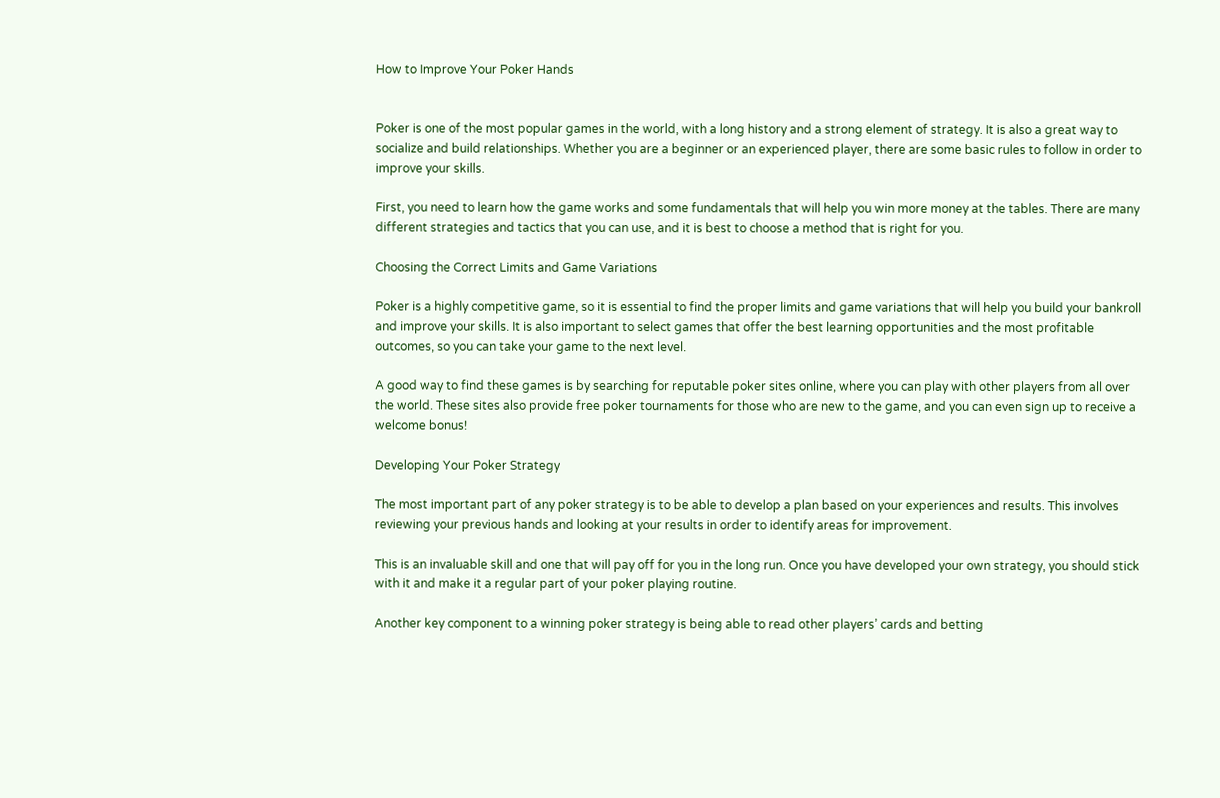How to Improve Your Poker Hands


Poker is one of the most popular games in the world, with a long history and a strong element of strategy. It is also a great way to socialize and build relationships. Whether you are a beginner or an experienced player, there are some basic rules to follow in order to improve your skills.

First, you need to learn how the game works and some fundamentals that will help you win more money at the tables. There are many different strategies and tactics that you can use, and it is best to choose a method that is right for you.

Choosing the Correct Limits and Game Variations

Poker is a highly competitive game, so it is essential to find the proper limits and game variations that will help you build your bankroll and improve your skills. It is also important to select games that offer the best learning opportunities and the most profitable outcomes, so you can take your game to the next level.

A good way to find these games is by searching for reputable poker sites online, where you can play with other players from all over the world. These sites also provide free poker tournaments for those who are new to the game, and you can even sign up to receive a welcome bonus!

Developing Your Poker Strategy

The most important part of any poker strategy is to be able to develop a plan based on your experiences and results. This involves reviewing your previous hands and looking at your results in order to identify areas for improvement.

This is an invaluable skill and one that will pay off for you in the long run. Once you have developed your own strategy, you should stick with it and make it a regular part of your poker playing routine.

Another key component to a winning poker strategy is being able to read other players’ cards and betting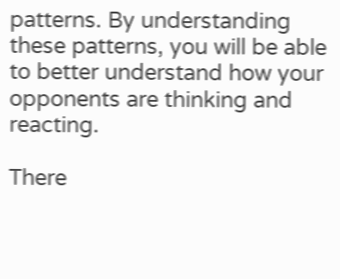patterns. By understanding these patterns, you will be able to better understand how your opponents are thinking and reacting.

There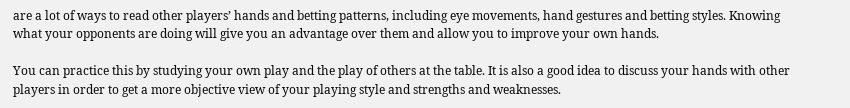are a lot of ways to read other players’ hands and betting patterns, including eye movements, hand gestures and betting styles. Knowing what your opponents are doing will give you an advantage over them and allow you to improve your own hands.

You can practice this by studying your own play and the play of others at the table. It is also a good idea to discuss your hands with other players in order to get a more objective view of your playing style and strengths and weaknesses.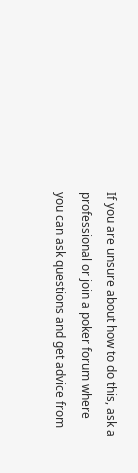If you are unsure about how to do this, ask a professional or join a poker forum where you can ask questions and get advice from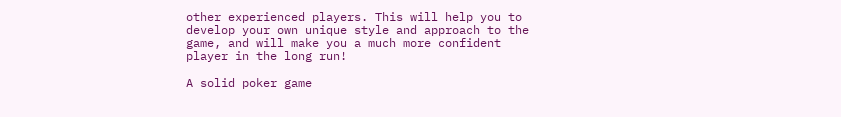other experienced players. This will help you to develop your own unique style and approach to the game, and will make you a much more confident player in the long run!

A solid poker game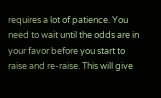requires a lot of patience. You need to wait until the odds are in your favor before you start to raise and re-raise. This will give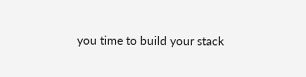you time to build your stack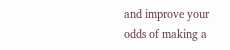and improve your odds of making a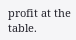profit at the table.